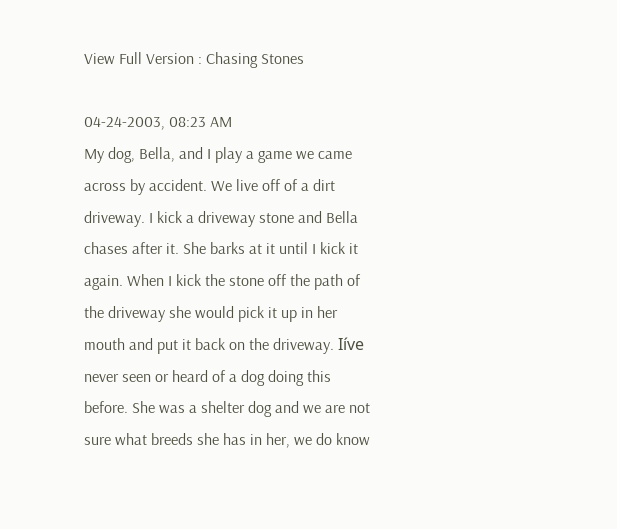View Full Version : Chasing Stones

04-24-2003, 08:23 AM
My dog, Bella, and I play a game we came across by accident. We live off of a dirt driveway. I kick a driveway stone and Bella chases after it. She barks at it until I kick it again. When I kick the stone off the path of the driveway she would pick it up in her mouth and put it back on the driveway. Iíve never seen or heard of a dog doing this before. She was a shelter dog and we are not sure what breeds she has in her, we do know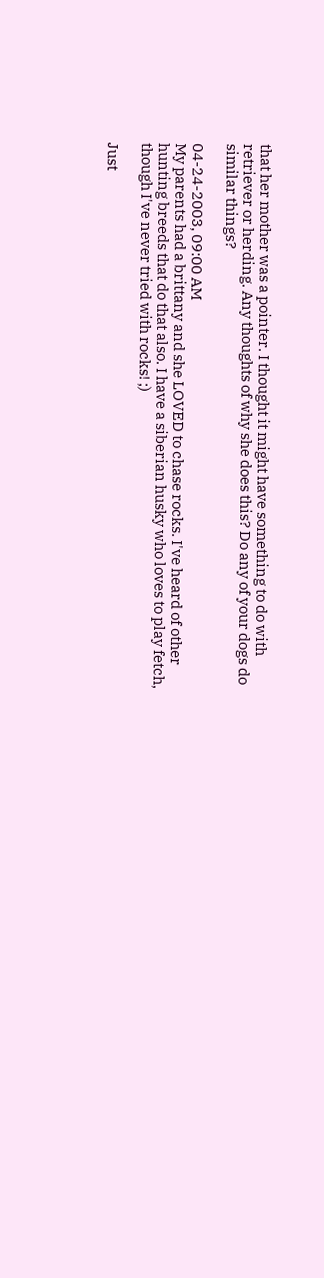that her mother was a pointer. I thought it might have something to do with retriever or herding. Any thoughts of why she does this? Do any of your dogs do similar things?

04-24-2003, 09:00 AM
My parents had a brittany and she LOVED to chase rocks. I've heard of other hunting breeds that do that also. I have a siberian husky who loves to play fetch, though I've never tried with rocks! ;)

Just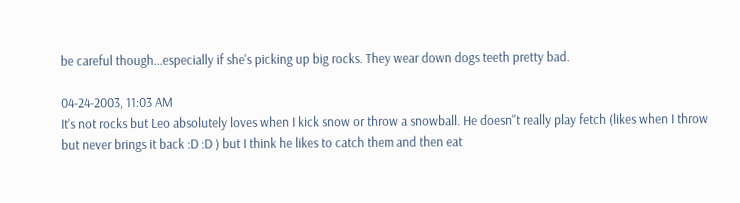be careful though...especially if she's picking up big rocks. They wear down dogs teeth pretty bad.

04-24-2003, 11:03 AM
It's not rocks but Leo absolutely loves when I kick snow or throw a snowball. He doesn''t really play fetch (likes when I throw but never brings it back :D :D ) but I think he likes to catch them and then eat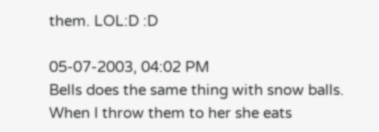them. LOL:D :D

05-07-2003, 04:02 PM
Bells does the same thing with snow balls. When I throw them to her she eats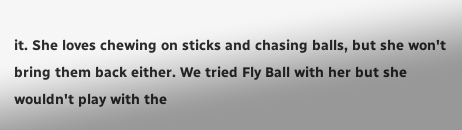it. She loves chewing on sticks and chasing balls, but she won't bring them back either. We tried Fly Ball with her but she wouldn't play with the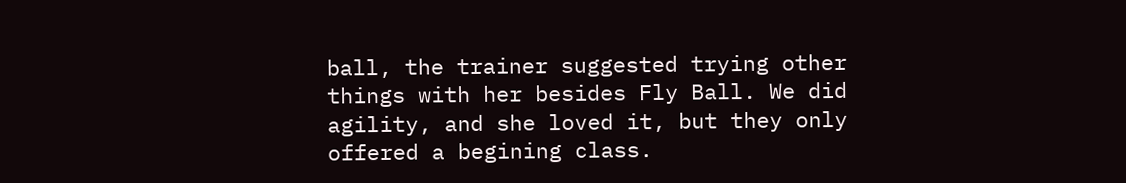ball, the trainer suggested trying other things with her besides Fly Ball. We did agility, and she loved it, but they only offered a begining class.